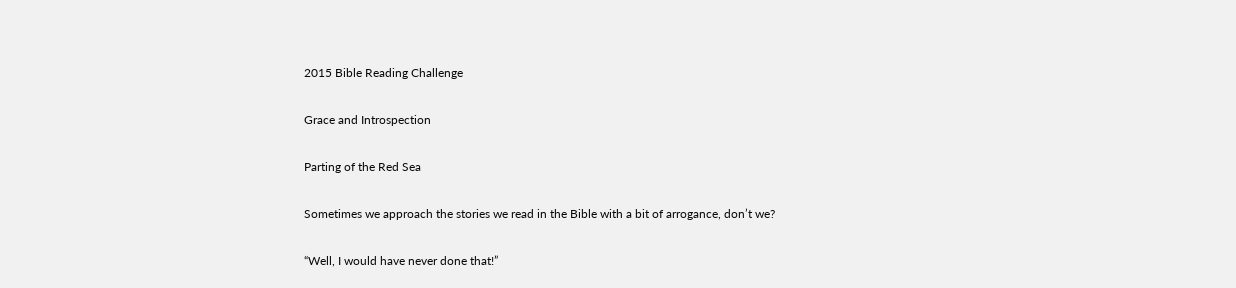2015 Bible Reading Challenge

Grace and Introspection

Parting of the Red Sea

Sometimes we approach the stories we read in the Bible with a bit of arrogance, don’t we?

“Well, I would have never done that!”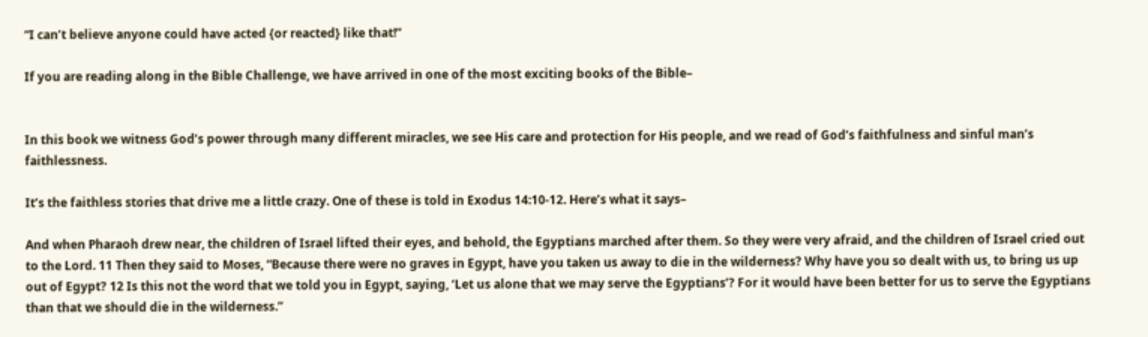“I can’t believe anyone could have acted {or reacted} like that!”

If you are reading along in the Bible Challenge, we have arrived in one of the most exciting books of the Bible–


In this book we witness God’s power through many different miracles, we see His care and protection for His people, and we read of God’s faithfulness and sinful man’s faithlessness.

It’s the faithless stories that drive me a little crazy. One of these is told in Exodus 14:10-12. Here’s what it says–

And when Pharaoh drew near, the children of Israel lifted their eyes, and behold, the Egyptians marched after them. So they were very afraid, and the children of Israel cried out to the Lord. 11 Then they said to Moses, “Because there were no graves in Egypt, have you taken us away to die in the wilderness? Why have you so dealt with us, to bring us up out of Egypt? 12 Is this not the word that we told you in Egypt, saying, ‘Let us alone that we may serve the Egyptians’? For it would have been better for us to serve the Egyptians than that we should die in the wilderness.”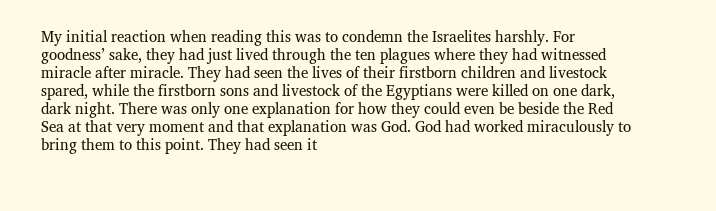My initial reaction when reading this was to condemn the Israelites harshly. For goodness’ sake, they had just lived through the ten plagues where they had witnessed miracle after miracle. They had seen the lives of their firstborn children and livestock spared, while the firstborn sons and livestock of the Egyptians were killed on one dark, dark night. There was only one explanation for how they could even be beside the Red Sea at that very moment and that explanation was God. God had worked miraculously to bring them to this point. They had seen it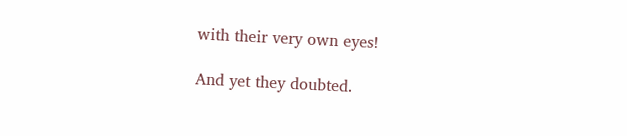with their very own eyes!

And yet they doubted.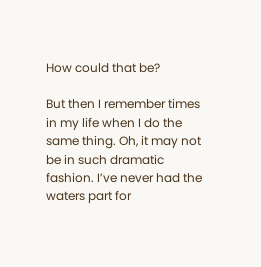How could that be?

But then I remember times in my life when I do the same thing. Oh, it may not be in such dramatic fashion. I’ve never had the waters part for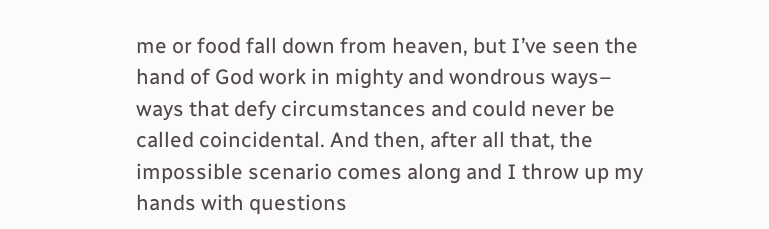me or food fall down from heaven, but I’ve seen the hand of God work in mighty and wondrous ways– ways that defy circumstances and could never be called coincidental. And then, after all that, the impossible scenario comes along and I throw up my hands with questions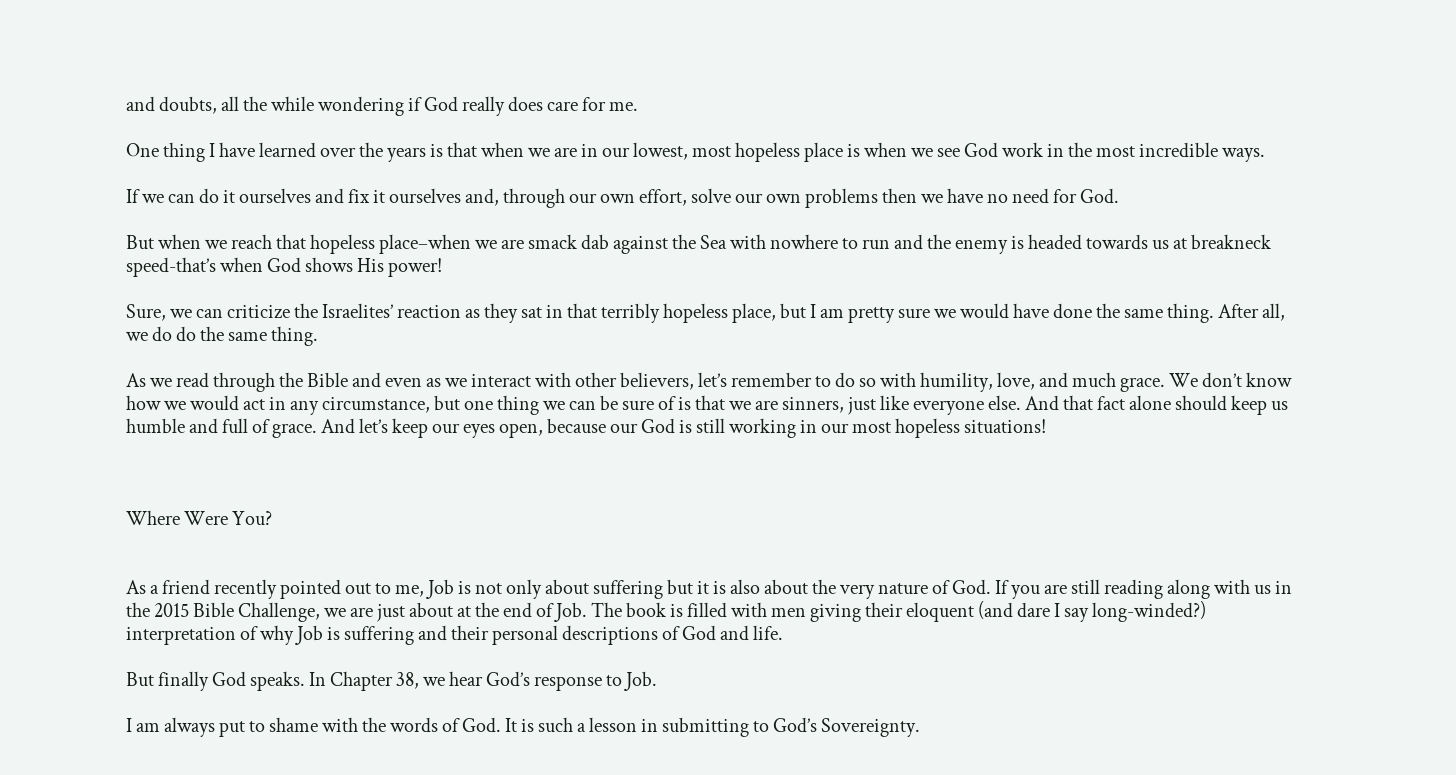and doubts, all the while wondering if God really does care for me.

One thing I have learned over the years is that when we are in our lowest, most hopeless place is when we see God work in the most incredible ways.

If we can do it ourselves and fix it ourselves and, through our own effort, solve our own problems then we have no need for God.

But when we reach that hopeless place–when we are smack dab against the Sea with nowhere to run and the enemy is headed towards us at breakneck speed-that’s when God shows His power!

Sure, we can criticize the Israelites’ reaction as they sat in that terribly hopeless place, but I am pretty sure we would have done the same thing. After all, we do do the same thing.

As we read through the Bible and even as we interact with other believers, let’s remember to do so with humility, love, and much grace. We don’t know how we would act in any circumstance, but one thing we can be sure of is that we are sinners, just like everyone else. And that fact alone should keep us humble and full of grace. And let’s keep our eyes open, because our God is still working in our most hopeless situations!



Where Were You?


As a friend recently pointed out to me, Job is not only about suffering but it is also about the very nature of God. If you are still reading along with us in the 2015 Bible Challenge, we are just about at the end of Job. The book is filled with men giving their eloquent (and dare I say long-winded?) interpretation of why Job is suffering and their personal descriptions of God and life.

But finally God speaks. In Chapter 38, we hear God’s response to Job.

I am always put to shame with the words of God. It is such a lesson in submitting to God’s Sovereignty.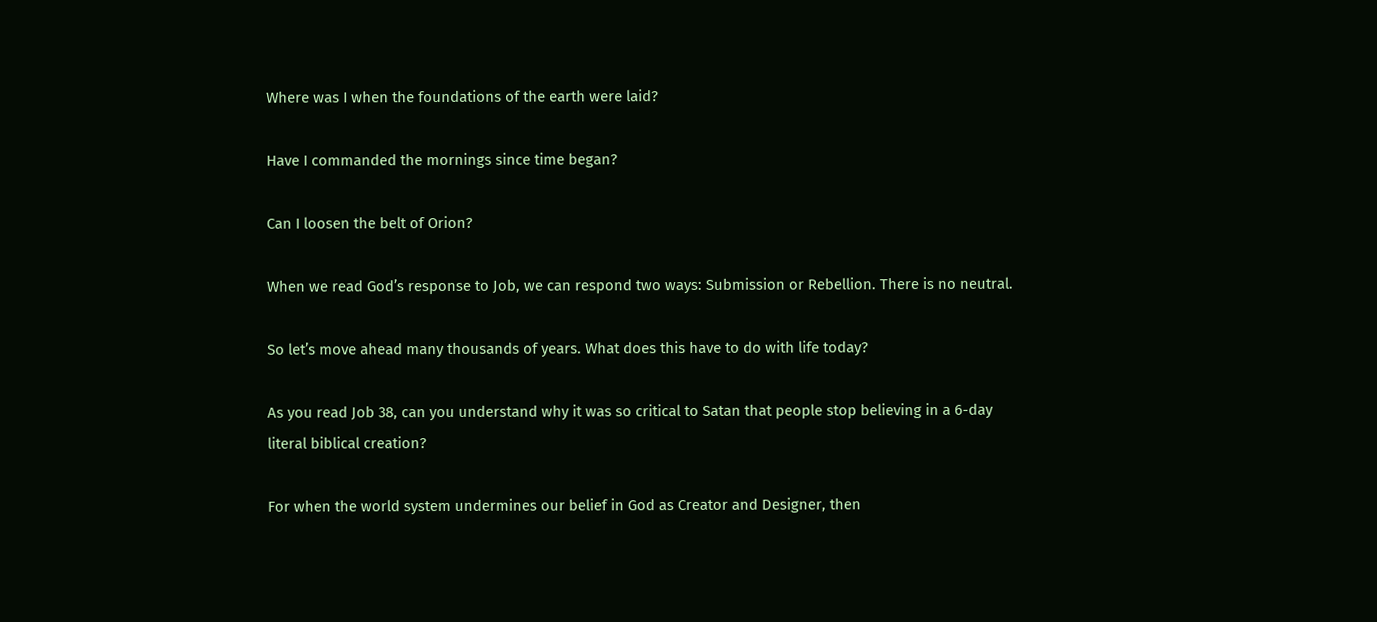Where was I when the foundations of the earth were laid?

Have I commanded the mornings since time began?

Can I loosen the belt of Orion?

When we read God’s response to Job, we can respond two ways: Submission or Rebellion. There is no neutral.

So let’s move ahead many thousands of years. What does this have to do with life today?

As you read Job 38, can you understand why it was so critical to Satan that people stop believing in a 6-day literal biblical creation?

For when the world system undermines our belief in God as Creator and Designer, then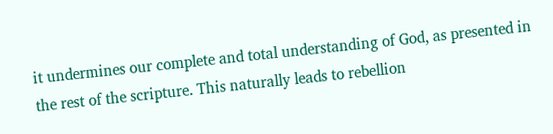it undermines our complete and total understanding of God, as presented in the rest of the scripture. This naturally leads to rebellion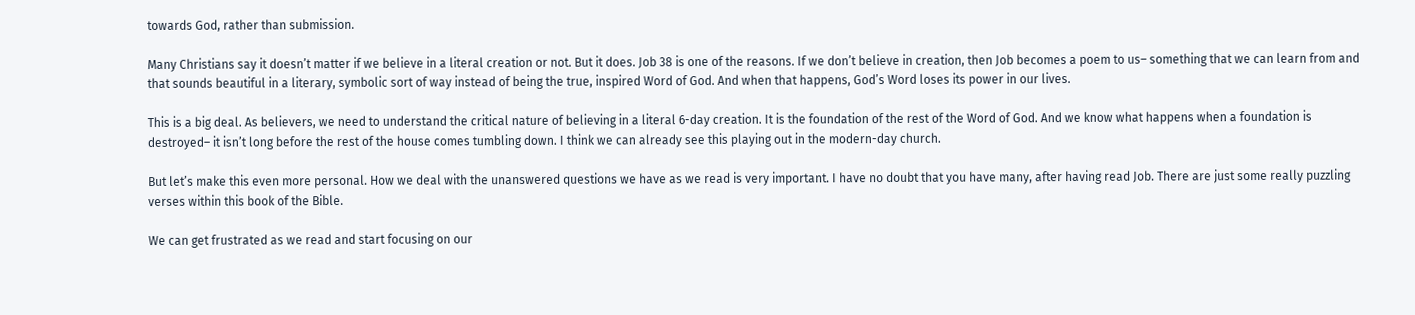towards God, rather than submission.

Many Christians say it doesn’t matter if we believe in a literal creation or not. But it does. Job 38 is one of the reasons. If we don’t believe in creation, then Job becomes a poem to us– something that we can learn from and that sounds beautiful in a literary, symbolic sort of way instead of being the true, inspired Word of God. And when that happens, God’s Word loses its power in our lives.

This is a big deal. As believers, we need to understand the critical nature of believing in a literal 6-day creation. It is the foundation of the rest of the Word of God. And we know what happens when a foundation is destroyed– it isn’t long before the rest of the house comes tumbling down. I think we can already see this playing out in the modern-day church.

But let’s make this even more personal. How we deal with the unanswered questions we have as we read is very important. I have no doubt that you have many, after having read Job. There are just some really puzzling verses within this book of the Bible.

We can get frustrated as we read and start focusing on our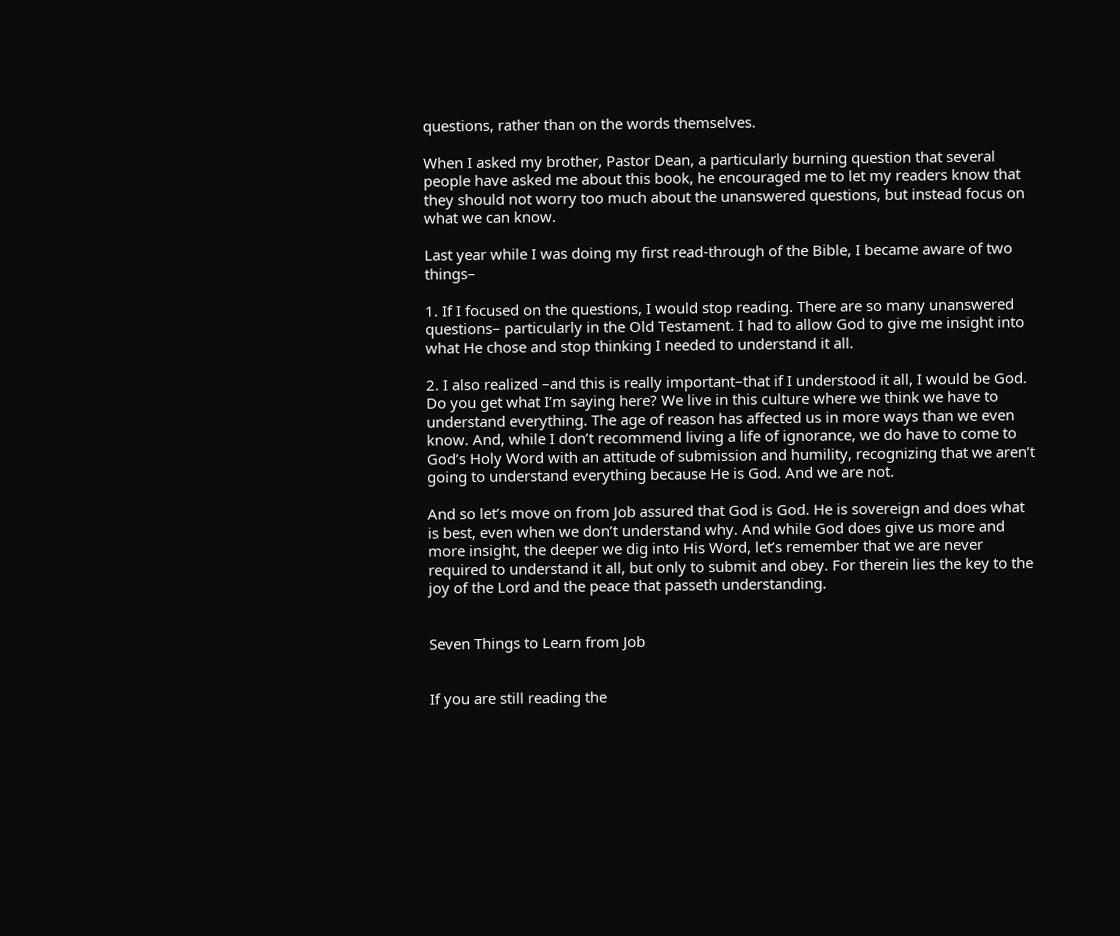questions, rather than on the words themselves.

When I asked my brother, Pastor Dean, a particularly burning question that several people have asked me about this book, he encouraged me to let my readers know that they should not worry too much about the unanswered questions, but instead focus on what we can know.

Last year while I was doing my first read-through of the Bible, I became aware of two things–

1. If I focused on the questions, I would stop reading. There are so many unanswered questions– particularly in the Old Testament. I had to allow God to give me insight into what He chose and stop thinking I needed to understand it all.

2. I also realized –and this is really important–that if I understood it all, I would be God. Do you get what I’m saying here? We live in this culture where we think we have to understand everything. The age of reason has affected us in more ways than we even know. And, while I don’t recommend living a life of ignorance, we do have to come to God’s Holy Word with an attitude of submission and humility, recognizing that we aren’t going to understand everything because He is God. And we are not.

And so let’s move on from Job assured that God is God. He is sovereign and does what is best, even when we don’t understand why. And while God does give us more and more insight, the deeper we dig into His Word, let’s remember that we are never required to understand it all, but only to submit and obey. For therein lies the key to the joy of the Lord and the peace that passeth understanding.


Seven Things to Learn from Job


If you are still reading the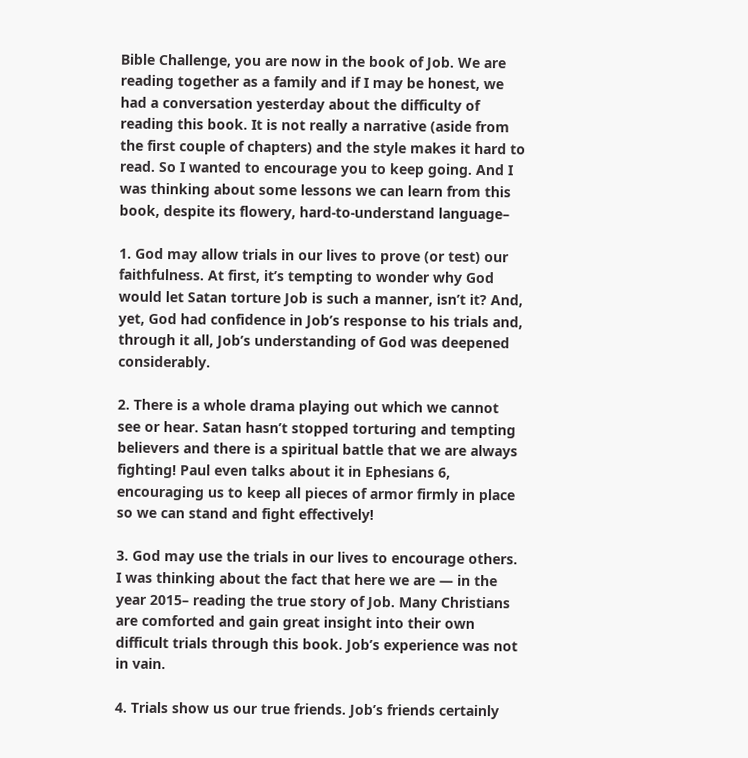Bible Challenge, you are now in the book of Job. We are reading together as a family and if I may be honest, we had a conversation yesterday about the difficulty of reading this book. It is not really a narrative (aside from the first couple of chapters) and the style makes it hard to read. So I wanted to encourage you to keep going. And I was thinking about some lessons we can learn from this book, despite its flowery, hard-to-understand language–

1. God may allow trials in our lives to prove (or test) our faithfulness. At first, it’s tempting to wonder why God would let Satan torture Job is such a manner, isn’t it? And, yet, God had confidence in Job’s response to his trials and, through it all, Job’s understanding of God was deepened considerably.

2. There is a whole drama playing out which we cannot see or hear. Satan hasn’t stopped torturing and tempting believers and there is a spiritual battle that we are always fighting! Paul even talks about it in Ephesians 6, encouraging us to keep all pieces of armor firmly in place so we can stand and fight effectively!

3. God may use the trials in our lives to encourage others.  I was thinking about the fact that here we are — in the year 2015– reading the true story of Job. Many Christians are comforted and gain great insight into their own difficult trials through this book. Job’s experience was not in vain.

4. Trials show us our true friends. Job’s friends certainly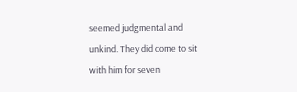seemed judgmental and unkind. They did come to sit with him for seven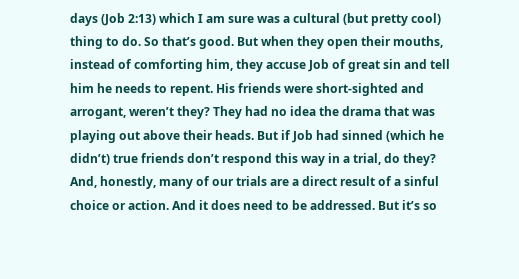days (Job 2:13) which I am sure was a cultural (but pretty cool) thing to do. So that’s good. But when they open their mouths, instead of comforting him, they accuse Job of great sin and tell him he needs to repent. His friends were short-sighted and arrogant, weren’t they? They had no idea the drama that was playing out above their heads. But if Job had sinned (which he didn’t) true friends don’t respond this way in a trial, do they? And, honestly, many of our trials are a direct result of a sinful choice or action. And it does need to be addressed. But it’s so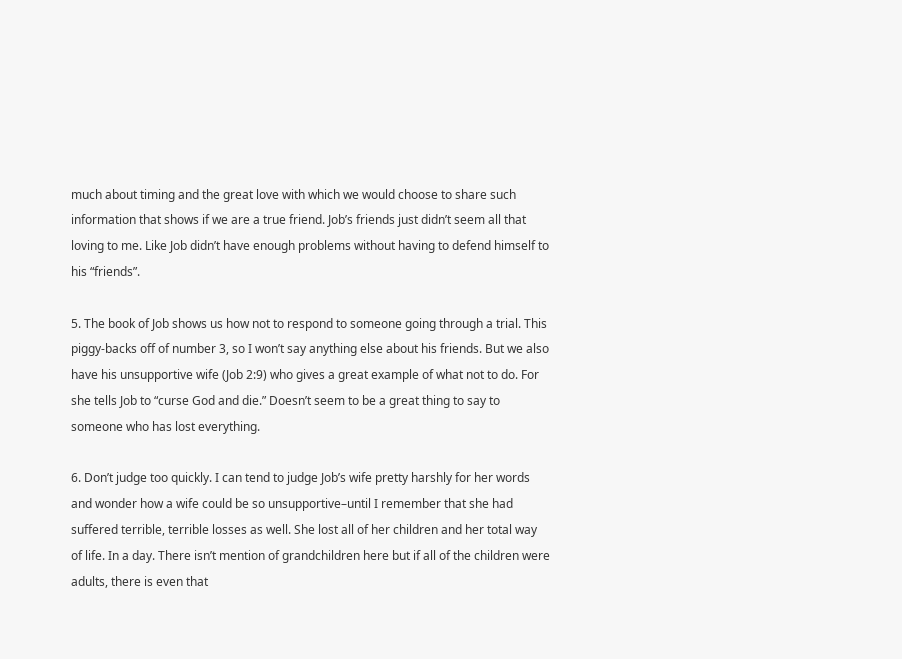much about timing and the great love with which we would choose to share such information that shows if we are a true friend. Job’s friends just didn’t seem all that loving to me. Like Job didn’t have enough problems without having to defend himself to his “friends”.

5. The book of Job shows us how not to respond to someone going through a trial. This piggy-backs off of number 3, so I won’t say anything else about his friends. But we also have his unsupportive wife (Job 2:9) who gives a great example of what not to do. For she tells Job to “curse God and die.” Doesn’t seem to be a great thing to say to someone who has lost everything.

6. Don’t judge too quickly. I can tend to judge Job’s wife pretty harshly for her words and wonder how a wife could be so unsupportive–until I remember that she had suffered terrible, terrible losses as well. She lost all of her children and her total way of life. In a day. There isn’t mention of grandchildren here but if all of the children were adults, there is even that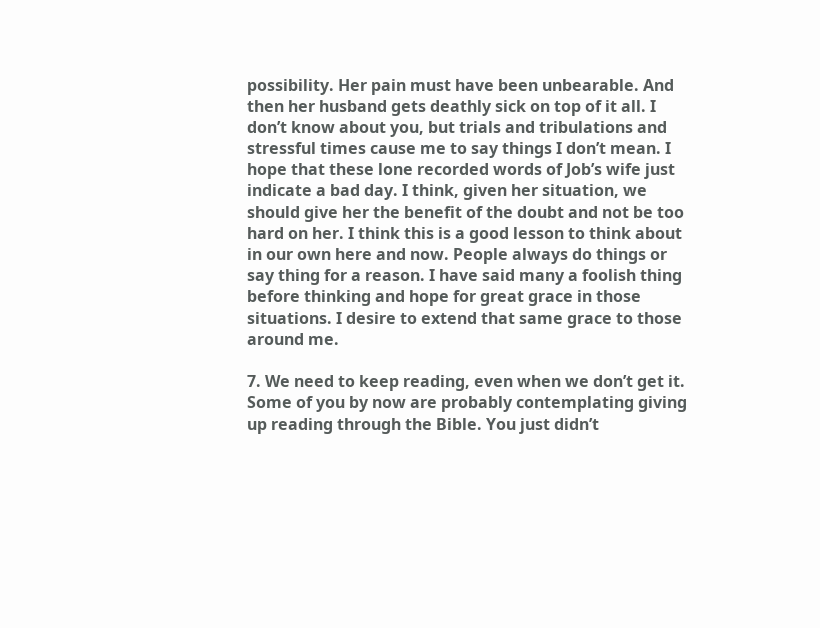possibility. Her pain must have been unbearable. And then her husband gets deathly sick on top of it all. I don’t know about you, but trials and tribulations and stressful times cause me to say things I don’t mean. I hope that these lone recorded words of Job’s wife just indicate a bad day. I think, given her situation, we should give her the benefit of the doubt and not be too hard on her. I think this is a good lesson to think about in our own here and now. People always do things or say thing for a reason. I have said many a foolish thing before thinking and hope for great grace in those situations. I desire to extend that same grace to those around me.

7. We need to keep reading, even when we don’t get it. Some of you by now are probably contemplating giving up reading through the Bible. You just didn’t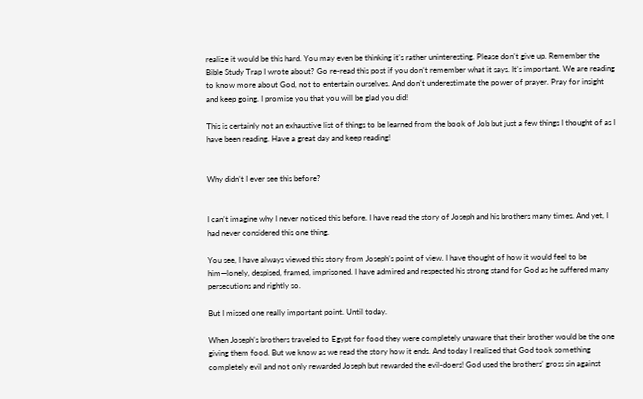realize it would be this hard. You may even be thinking it’s rather uninteresting. Please don’t give up. Remember the Bible Study Trap I wrote about? Go re-read this post if you don’t remember what it says. It’s important. We are reading to know more about God, not to entertain ourselves. And don’t underestimate the power of prayer. Pray for insight and keep going. I promise you that you will be glad you did!

This is certainly not an exhaustive list of things to be learned from the book of Job but just a few things I thought of as I have been reading. Have a great day and keep reading!


Why didn’t I ever see this before?


I can’t imagine why I never noticed this before. I have read the story of Joseph and his brothers many times. And yet, I had never considered this one thing.

You see, I have always viewed this story from Joseph’s point of view. I have thought of how it would feel to be him—lonely, despised, framed, imprisoned. I have admired and respected his strong stand for God as he suffered many persecutions and rightly so.

But I missed one really important point. Until today.

When Joseph’s brothers traveled to Egypt for food they were completely unaware that their brother would be the one giving them food. But we know as we read the story how it ends. And today I realized that God took something completely evil and not only rewarded Joseph but rewarded the evil-doers! God used the brothers’ gross sin against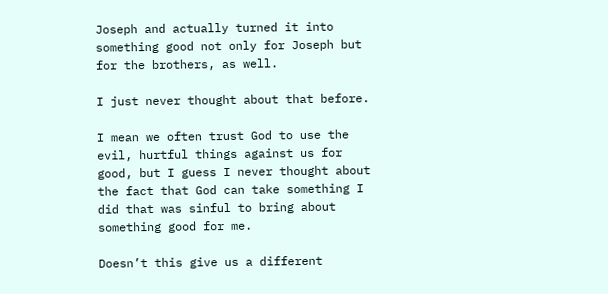Joseph and actually turned it into something good not only for Joseph but for the brothers, as well.

I just never thought about that before.

I mean we often trust God to use the evil, hurtful things against us for good, but I guess I never thought about the fact that God can take something I did that was sinful to bring about something good for me.

Doesn’t this give us a different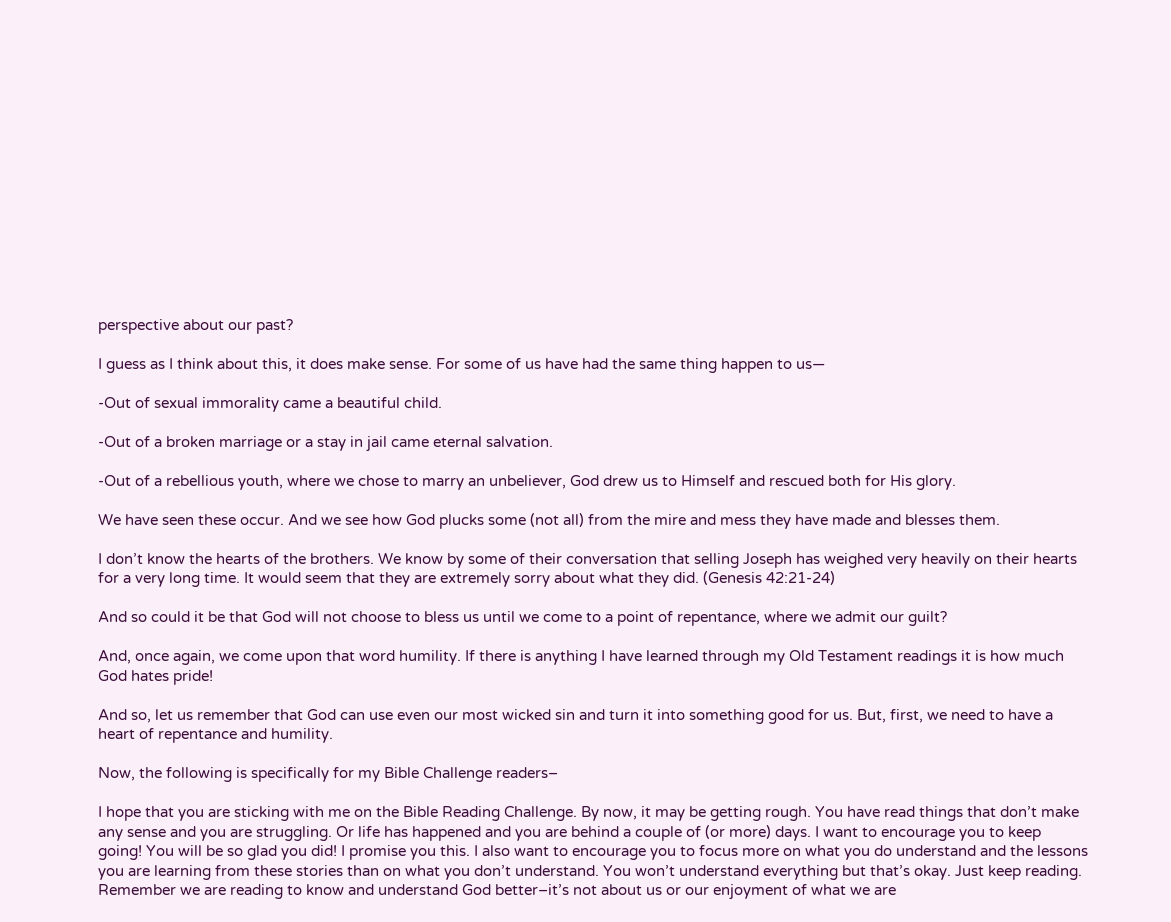perspective about our past?

I guess as I think about this, it does make sense. For some of us have had the same thing happen to us—

-Out of sexual immorality came a beautiful child.

-Out of a broken marriage or a stay in jail came eternal salvation.

-Out of a rebellious youth, where we chose to marry an unbeliever, God drew us to Himself and rescued both for His glory.

We have seen these occur. And we see how God plucks some (not all) from the mire and mess they have made and blesses them.

I don’t know the hearts of the brothers. We know by some of their conversation that selling Joseph has weighed very heavily on their hearts for a very long time. It would seem that they are extremely sorry about what they did. (Genesis 42:21-24)

And so could it be that God will not choose to bless us until we come to a point of repentance, where we admit our guilt?

And, once again, we come upon that word humility. If there is anything I have learned through my Old Testament readings it is how much God hates pride!

And so, let us remember that God can use even our most wicked sin and turn it into something good for us. But, first, we need to have a heart of repentance and humility.

Now, the following is specifically for my Bible Challenge readers–

I hope that you are sticking with me on the Bible Reading Challenge. By now, it may be getting rough. You have read things that don’t make any sense and you are struggling. Or life has happened and you are behind a couple of (or more) days. I want to encourage you to keep going! You will be so glad you did! I promise you this. I also want to encourage you to focus more on what you do understand and the lessons you are learning from these stories than on what you don’t understand. You won’t understand everything but that’s okay. Just keep reading. Remember we are reading to know and understand God better–it’s not about us or our enjoyment of what we are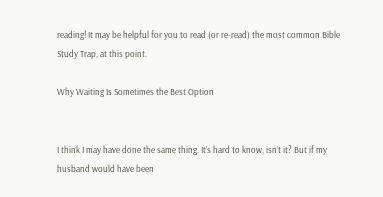reading! It may be helpful for you to read (or re-read) the most common Bible Study Trap, at this point.

Why Waiting Is Sometimes the Best Option


I think I may have done the same thing. It’s hard to know, isn’t it? But if my husband would have been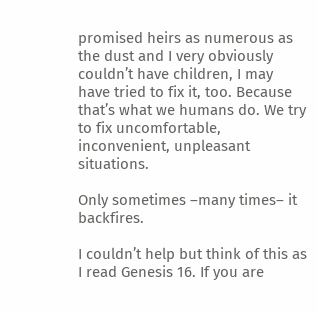promised heirs as numerous as the dust and I very obviously couldn’t have children, I may have tried to fix it, too. Because that’s what we humans do. We try to fix uncomfortable, inconvenient, unpleasant situations.

Only sometimes –many times– it backfires.

I couldn’t help but think of this as I read Genesis 16. If you are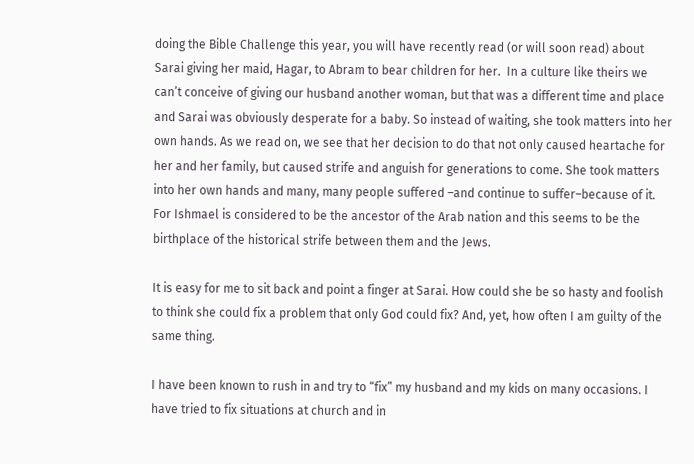doing the Bible Challenge this year, you will have recently read (or will soon read) about Sarai giving her maid, Hagar, to Abram to bear children for her.  In a culture like theirs we can’t conceive of giving our husband another woman, but that was a different time and place and Sarai was obviously desperate for a baby. So instead of waiting, she took matters into her own hands. As we read on, we see that her decision to do that not only caused heartache for her and her family, but caused strife and anguish for generations to come. She took matters into her own hands and many, many people suffered –and continue to suffer–because of it. For Ishmael is considered to be the ancestor of the Arab nation and this seems to be the birthplace of the historical strife between them and the Jews.

It is easy for me to sit back and point a finger at Sarai. How could she be so hasty and foolish to think she could fix a problem that only God could fix? And, yet, how often I am guilty of the same thing.

I have been known to rush in and try to “fix” my husband and my kids on many occasions. I have tried to fix situations at church and in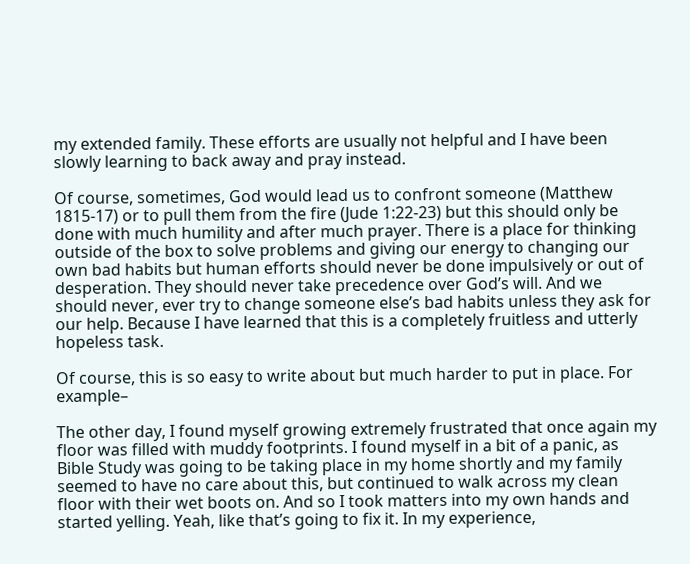my extended family. These efforts are usually not helpful and I have been slowly learning to back away and pray instead.

Of course, sometimes, God would lead us to confront someone (Matthew 1815-17) or to pull them from the fire (Jude 1:22-23) but this should only be done with much humility and after much prayer. There is a place for thinking outside of the box to solve problems and giving our energy to changing our own bad habits but human efforts should never be done impulsively or out of desperation. They should never take precedence over God’s will. And we should never, ever try to change someone else’s bad habits unless they ask for our help. Because I have learned that this is a completely fruitless and utterly hopeless task.

Of course, this is so easy to write about but much harder to put in place. For example–

The other day, I found myself growing extremely frustrated that once again my floor was filled with muddy footprints. I found myself in a bit of a panic, as Bible Study was going to be taking place in my home shortly and my family seemed to have no care about this, but continued to walk across my clean floor with their wet boots on. And so I took matters into my own hands and started yelling. Yeah, like that’s going to fix it. In my experience,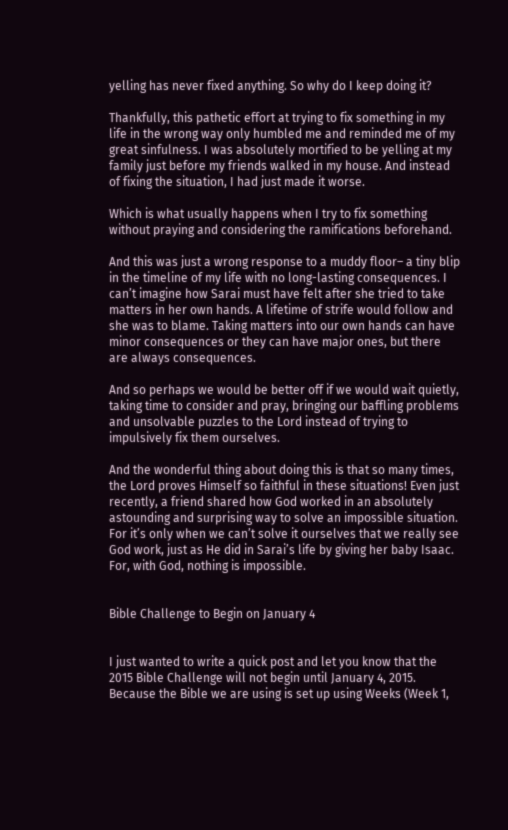yelling has never fixed anything. So why do I keep doing it?

Thankfully, this pathetic effort at trying to fix something in my life in the wrong way only humbled me and reminded me of my great sinfulness. I was absolutely mortified to be yelling at my family just before my friends walked in my house. And instead of fixing the situation, I had just made it worse.

Which is what usually happens when I try to fix something without praying and considering the ramifications beforehand.

And this was just a wrong response to a muddy floor– a tiny blip in the timeline of my life with no long-lasting consequences. I can’t imagine how Sarai must have felt after she tried to take matters in her own hands. A lifetime of strife would follow and she was to blame. Taking matters into our own hands can have minor consequences or they can have major ones, but there are always consequences.

And so perhaps we would be better off if we would wait quietly, taking time to consider and pray, bringing our baffling problems and unsolvable puzzles to the Lord instead of trying to impulsively fix them ourselves.

And the wonderful thing about doing this is that so many times, the Lord proves Himself so faithful in these situations! Even just recently, a friend shared how God worked in an absolutely astounding and surprising way to solve an impossible situation. For it’s only when we can’t solve it ourselves that we really see God work, just as He did in Sarai’s life by giving her baby Isaac. For, with God, nothing is impossible.


Bible Challenge to Begin on January 4


I just wanted to write a quick post and let you know that the 2015 Bible Challenge will not begin until January 4, 2015. Because the Bible we are using is set up using Weeks (Week 1,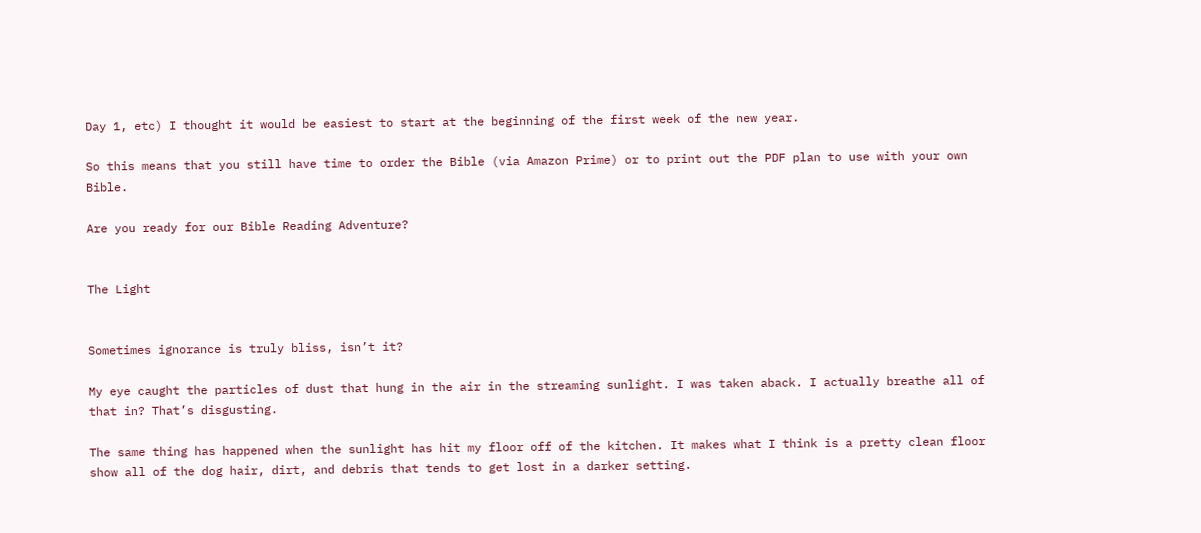Day 1, etc) I thought it would be easiest to start at the beginning of the first week of the new year.

So this means that you still have time to order the Bible (via Amazon Prime) or to print out the PDF plan to use with your own Bible.

Are you ready for our Bible Reading Adventure?


The Light


Sometimes ignorance is truly bliss, isn’t it?

My eye caught the particles of dust that hung in the air in the streaming sunlight. I was taken aback. I actually breathe all of that in? That’s disgusting.

The same thing has happened when the sunlight has hit my floor off of the kitchen. It makes what I think is a pretty clean floor show all of the dog hair, dirt, and debris that tends to get lost in a darker setting.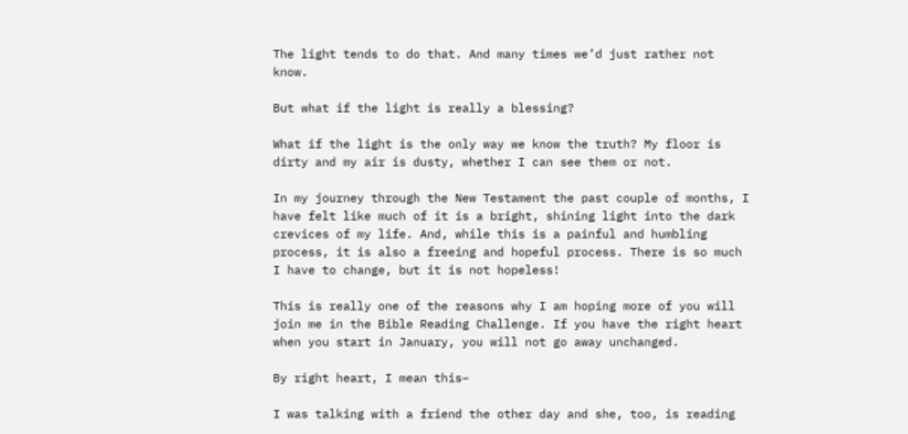The light tends to do that. And many times we’d just rather not know.

But what if the light is really a blessing?

What if the light is the only way we know the truth? My floor is dirty and my air is dusty, whether I can see them or not.

In my journey through the New Testament the past couple of months, I have felt like much of it is a bright, shining light into the dark crevices of my life. And, while this is a painful and humbling process, it is also a freeing and hopeful process. There is so much I have to change, but it is not hopeless!

This is really one of the reasons why I am hoping more of you will join me in the Bible Reading Challenge. If you have the right heart when you start in January, you will not go away unchanged.

By right heart, I mean this–

I was talking with a friend the other day and she, too, is reading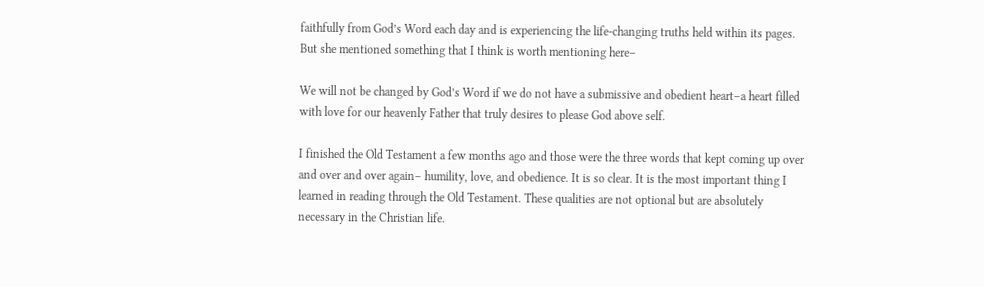faithfully from God’s Word each day and is experiencing the life-changing truths held within its pages. But she mentioned something that I think is worth mentioning here–

We will not be changed by God’s Word if we do not have a submissive and obedient heart–a heart filled with love for our heavenly Father that truly desires to please God above self.

I finished the Old Testament a few months ago and those were the three words that kept coming up over and over and over again– humility, love, and obedience. It is so clear. It is the most important thing I learned in reading through the Old Testament. These qualities are not optional but are absolutely necessary in the Christian life.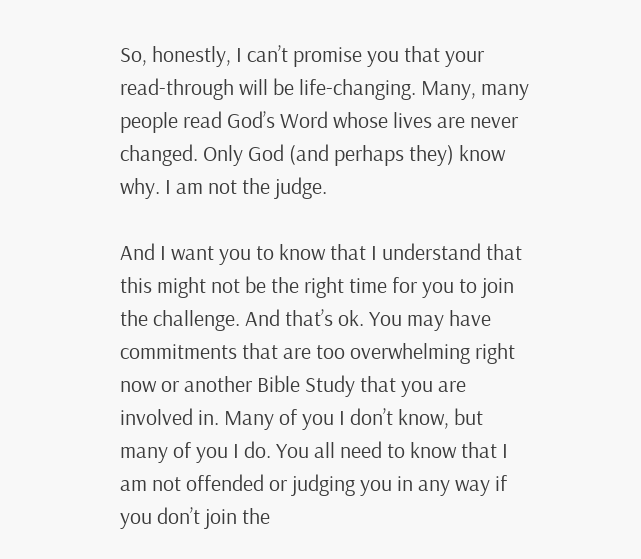So, honestly, I can’t promise you that your read-through will be life-changing. Many, many people read God’s Word whose lives are never changed. Only God (and perhaps they) know why. I am not the judge.

And I want you to know that I understand that this might not be the right time for you to join the challenge. And that’s ok. You may have commitments that are too overwhelming right now or another Bible Study that you are involved in. Many of you I don’t know, but many of you I do. You all need to know that I am not offended or judging you in any way if you don’t join the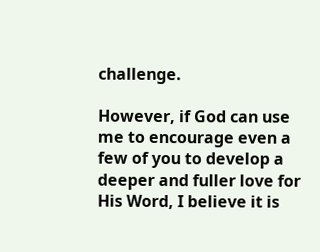challenge.

However, if God can use me to encourage even a few of you to develop a deeper and fuller love for His Word, I believe it is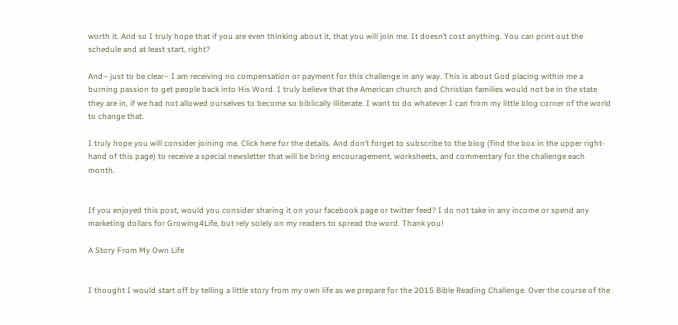worth it. And so I truly hope that if you are even thinking about it, that you will join me. It doesn’t cost anything. You can print out the schedule and at least start, right?

And– just to be clear– I am receiving no compensation or payment for this challenge in any way. This is about God placing within me a burning passion to get people back into His Word. I truly believe that the American church and Christian families would not be in the state they are in, if we had not allowed ourselves to become so biblically illiterate. I want to do whatever I can from my little blog corner of the world to change that.

I truly hope you will consider joining me. Click here for the details. And don’t forget to subscribe to the blog (find the box in the upper right-hand of this page) to receive a special newsletter that will be bring encouragement, worksheets, and commentary for the challenge each month.


If you enjoyed this post, would you consider sharing it on your facebook page or twitter feed? I do not take in any income or spend any marketing dollars for Growing4Life, but rely solely on my readers to spread the word. Thank you!

A Story From My Own Life


I thought I would start off by telling a little story from my own life as we prepare for the 2015 Bible Reading Challenge. Over the course of the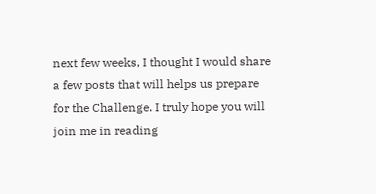next few weeks, I thought I would share a few posts that will helps us prepare for the Challenge. I truly hope you will join me in reading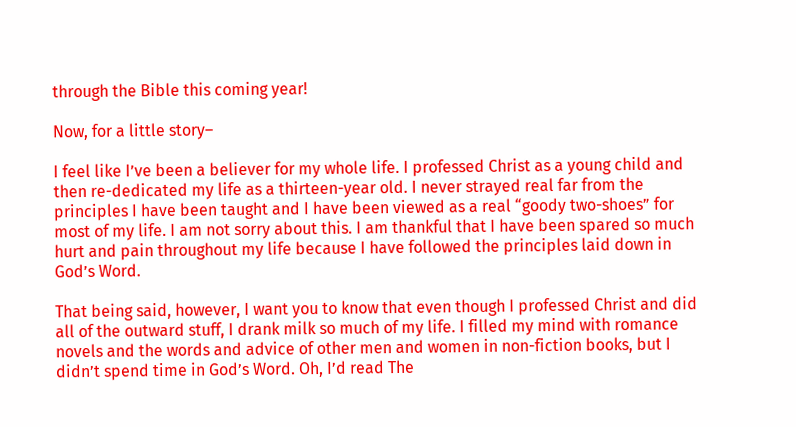through the Bible this coming year!

Now, for a little story–

I feel like I’ve been a believer for my whole life. I professed Christ as a young child and then re-dedicated my life as a thirteen-year old. I never strayed real far from the principles I have been taught and I have been viewed as a real “goody two-shoes” for most of my life. I am not sorry about this. I am thankful that I have been spared so much hurt and pain throughout my life because I have followed the principles laid down in God’s Word.

That being said, however, I want you to know that even though I professed Christ and did all of the outward stuff, I drank milk so much of my life. I filled my mind with romance novels and the words and advice of other men and women in non-fiction books, but I didn’t spend time in God’s Word. Oh, I’d read The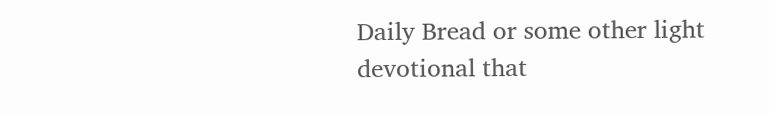Daily Bread or some other light devotional that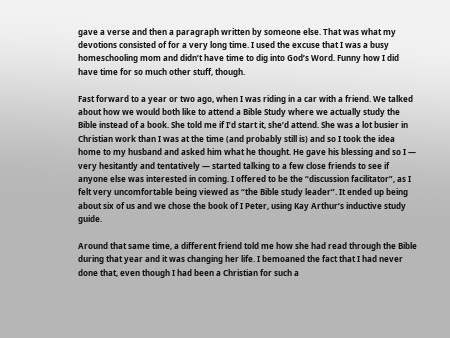gave a verse and then a paragraph written by someone else. That was what my devotions consisted of for a very long time. I used the excuse that I was a busy homeschooling mom and didn’t have time to dig into God’s Word. Funny how I did have time for so much other stuff, though.

Fast forward to a year or two ago, when I was riding in a car with a friend. We talked about how we would both like to attend a Bible Study where we actually study the Bible instead of a book. She told me if I’d start it, she’d attend. She was a lot busier in Christian work than I was at the time (and probably still is) and so I took the idea home to my husband and asked him what he thought. He gave his blessing and so I — very hesitantly and tentatively — started talking to a few close friends to see if anyone else was interested in coming. I offered to be the “discussion facilitator”, as I felt very uncomfortable being viewed as “the Bible study leader”. It ended up being about six of us and we chose the book of I Peter, using Kay Arthur’s inductive study guide.

Around that same time, a different friend told me how she had read through the Bible during that year and it was changing her life. I bemoaned the fact that I had never done that, even though I had been a Christian for such a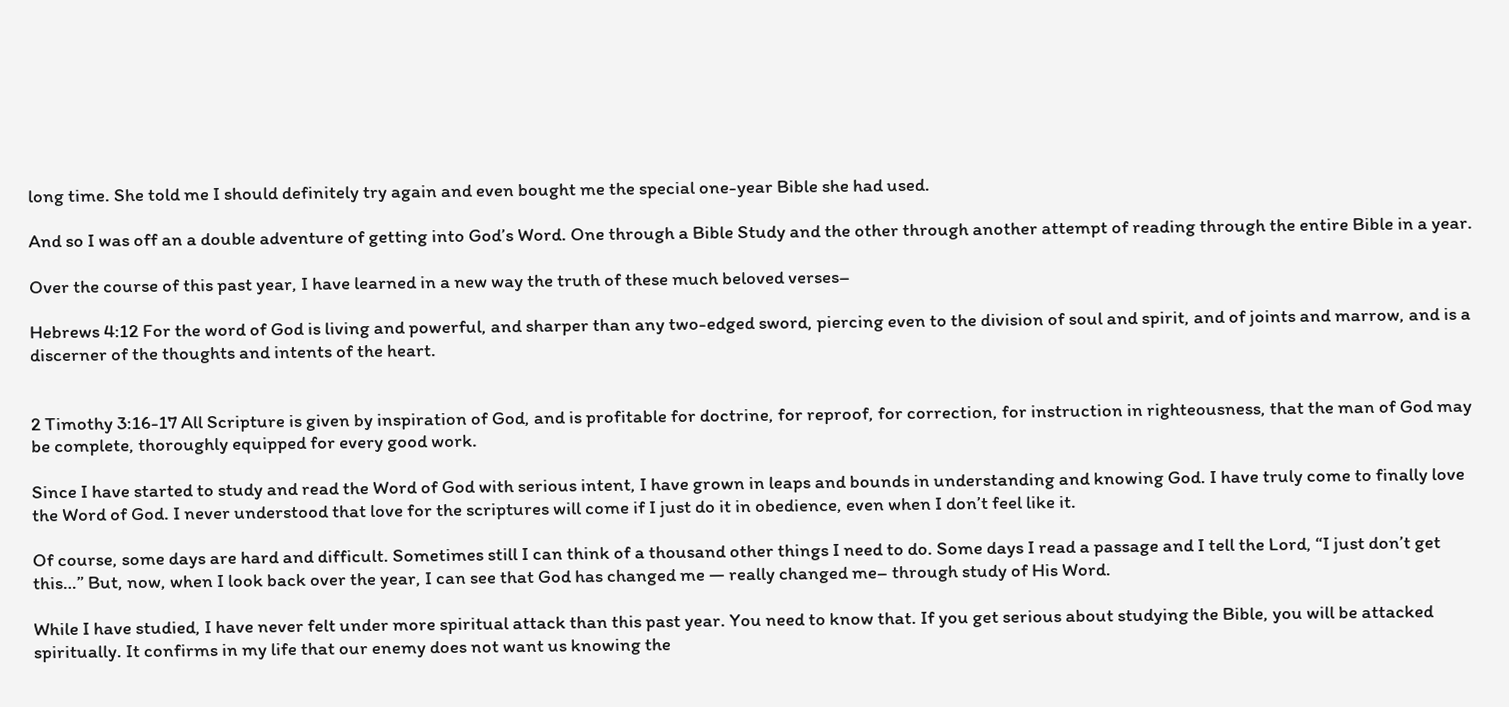long time. She told me I should definitely try again and even bought me the special one-year Bible she had used.

And so I was off an a double adventure of getting into God’s Word. One through a Bible Study and the other through another attempt of reading through the entire Bible in a year.

Over the course of this past year, I have learned in a new way the truth of these much beloved verses–

Hebrews 4:12 For the word of God is living and powerful, and sharper than any two-edged sword, piercing even to the division of soul and spirit, and of joints and marrow, and is a discerner of the thoughts and intents of the heart.


2 Timothy 3:16-17 All Scripture is given by inspiration of God, and is profitable for doctrine, for reproof, for correction, for instruction in righteousness, that the man of God may be complete, thoroughly equipped for every good work.

Since I have started to study and read the Word of God with serious intent, I have grown in leaps and bounds in understanding and knowing God. I have truly come to finally love the Word of God. I never understood that love for the scriptures will come if I just do it in obedience, even when I don’t feel like it.

Of course, some days are hard and difficult. Sometimes still I can think of a thousand other things I need to do. Some days I read a passage and I tell the Lord, “I just don’t get this…” But, now, when I look back over the year, I can see that God has changed me — really changed me– through study of His Word.

While I have studied, I have never felt under more spiritual attack than this past year. You need to know that. If you get serious about studying the Bible, you will be attacked spiritually. It confirms in my life that our enemy does not want us knowing the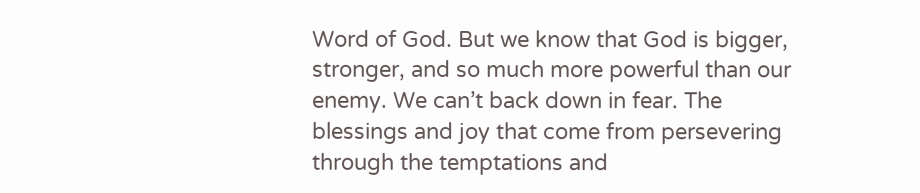Word of God. But we know that God is bigger, stronger, and so much more powerful than our enemy. We can’t back down in fear. The blessings and joy that come from persevering through the temptations and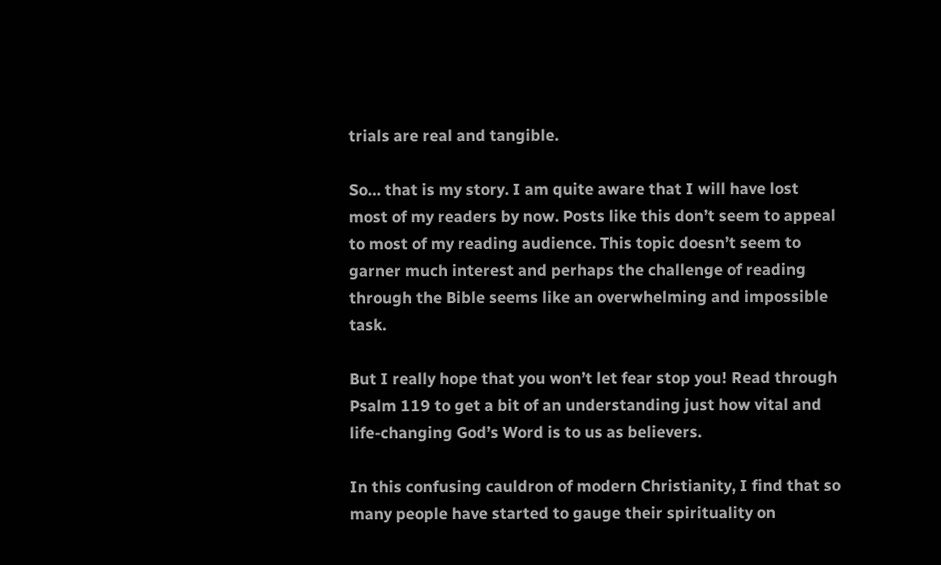trials are real and tangible.

So… that is my story. I am quite aware that I will have lost most of my readers by now. Posts like this don’t seem to appeal to most of my reading audience. This topic doesn’t seem to garner much interest and perhaps the challenge of reading through the Bible seems like an overwhelming and impossible task.

But I really hope that you won’t let fear stop you! Read through Psalm 119 to get a bit of an understanding just how vital and life-changing God’s Word is to us as believers.

In this confusing cauldron of modern Christianity, I find that so many people have started to gauge their spirituality on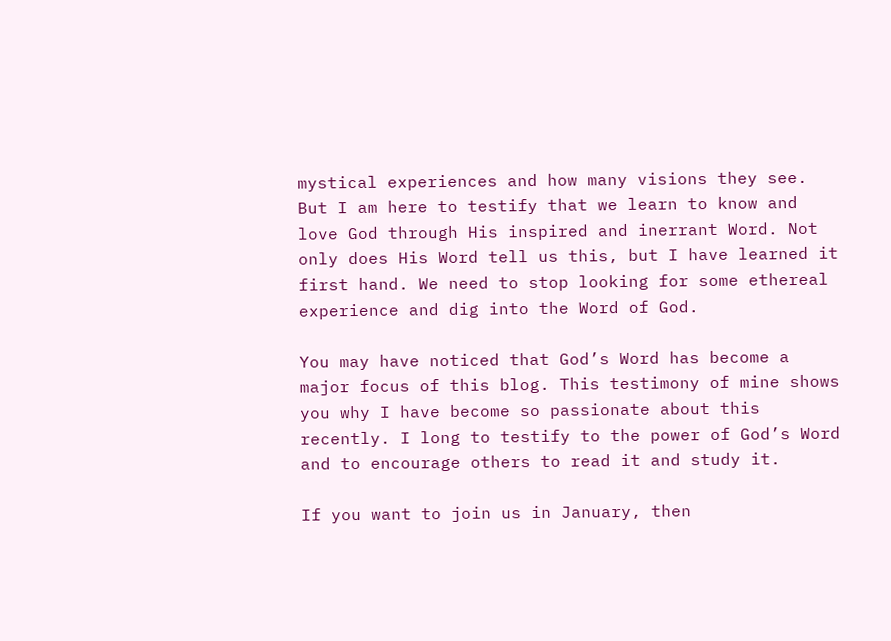mystical experiences and how many visions they see. But I am here to testify that we learn to know and love God through His inspired and inerrant Word. Not only does His Word tell us this, but I have learned it first hand. We need to stop looking for some ethereal experience and dig into the Word of God.

You may have noticed that God’s Word has become a major focus of this blog. This testimony of mine shows you why I have become so passionate about this recently. I long to testify to the power of God’s Word and to encourage others to read it and study it.

If you want to join us in January, then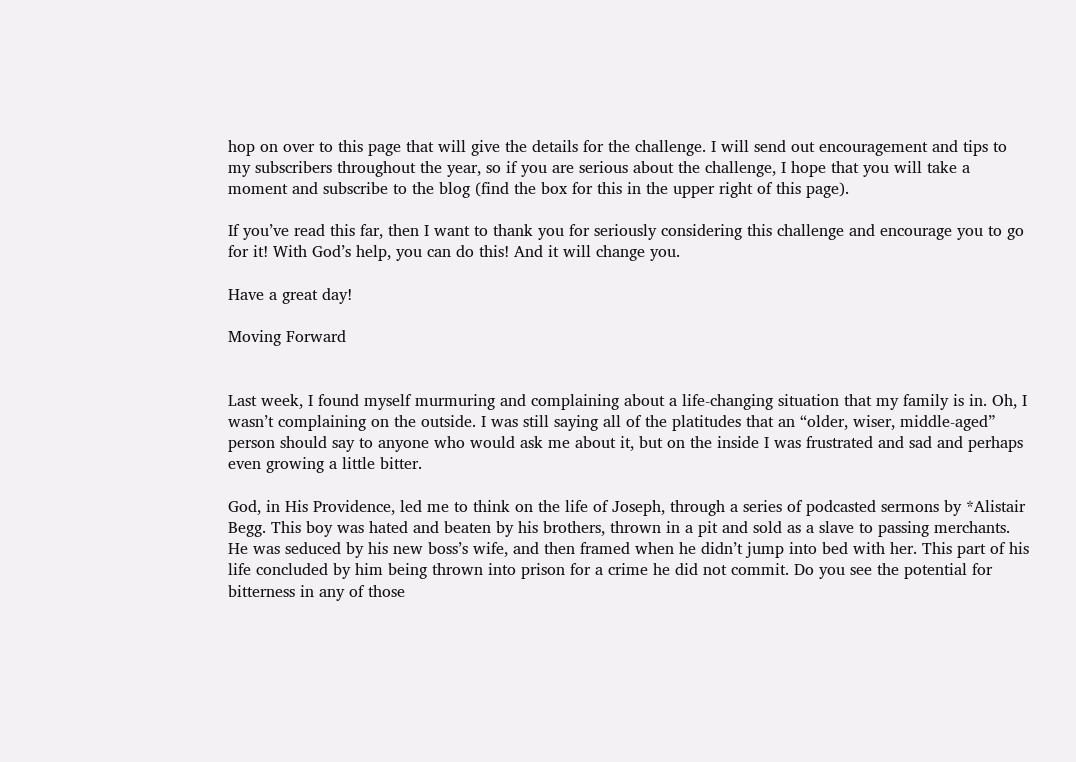hop on over to this page that will give the details for the challenge. I will send out encouragement and tips to my subscribers throughout the year, so if you are serious about the challenge, I hope that you will take a moment and subscribe to the blog (find the box for this in the upper right of this page).

If you’ve read this far, then I want to thank you for seriously considering this challenge and encourage you to go for it! With God’s help, you can do this! And it will change you.

Have a great day!

Moving Forward


Last week, I found myself murmuring and complaining about a life-changing situation that my family is in. Oh, I wasn’t complaining on the outside. I was still saying all of the platitudes that an “older, wiser, middle-aged” person should say to anyone who would ask me about it, but on the inside I was frustrated and sad and perhaps even growing a little bitter.

God, in His Providence, led me to think on the life of Joseph, through a series of podcasted sermons by *Alistair Begg. This boy was hated and beaten by his brothers, thrown in a pit and sold as a slave to passing merchants. He was seduced by his new boss’s wife, and then framed when he didn’t jump into bed with her. This part of his life concluded by him being thrown into prison for a crime he did not commit. Do you see the potential for bitterness in any of those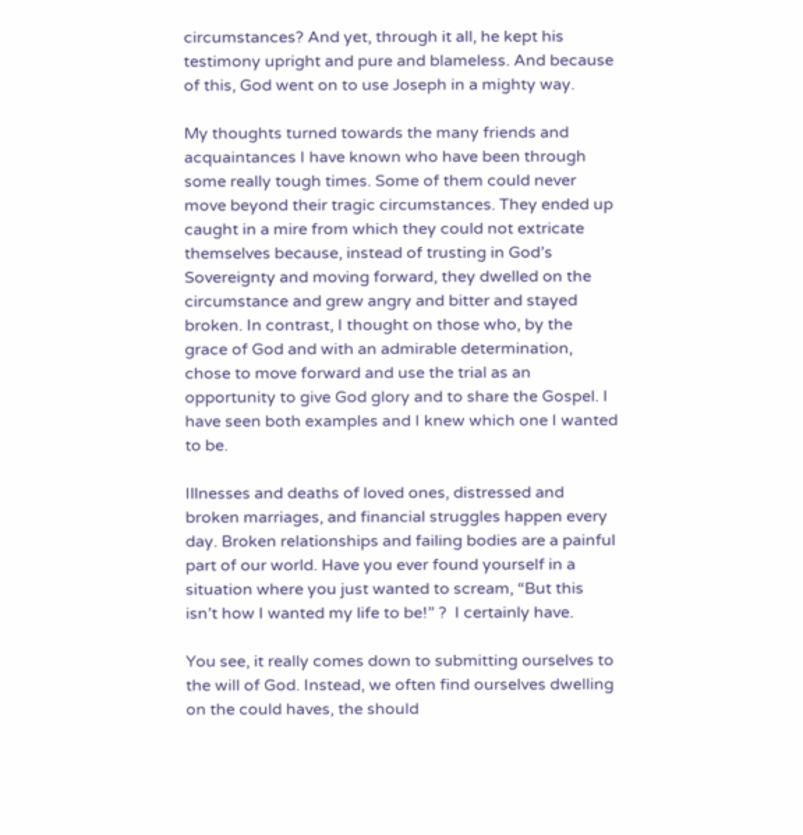circumstances? And yet, through it all, he kept his testimony upright and pure and blameless. And because of this, God went on to use Joseph in a mighty way.

My thoughts turned towards the many friends and acquaintances I have known who have been through some really tough times. Some of them could never move beyond their tragic circumstances. They ended up caught in a mire from which they could not extricate themselves because, instead of trusting in God’s Sovereignty and moving forward, they dwelled on the circumstance and grew angry and bitter and stayed broken. In contrast, I thought on those who, by the grace of God and with an admirable determination,  chose to move forward and use the trial as an opportunity to give God glory and to share the Gospel. I have seen both examples and I knew which one I wanted to be.

Illnesses and deaths of loved ones, distressed and broken marriages, and financial struggles happen every day. Broken relationships and failing bodies are a painful part of our world. Have you ever found yourself in a situation where you just wanted to scream, “But this isn’t how I wanted my life to be!” ?  I certainly have.

You see, it really comes down to submitting ourselves to the will of God. Instead, we often find ourselves dwelling on the could haves, the should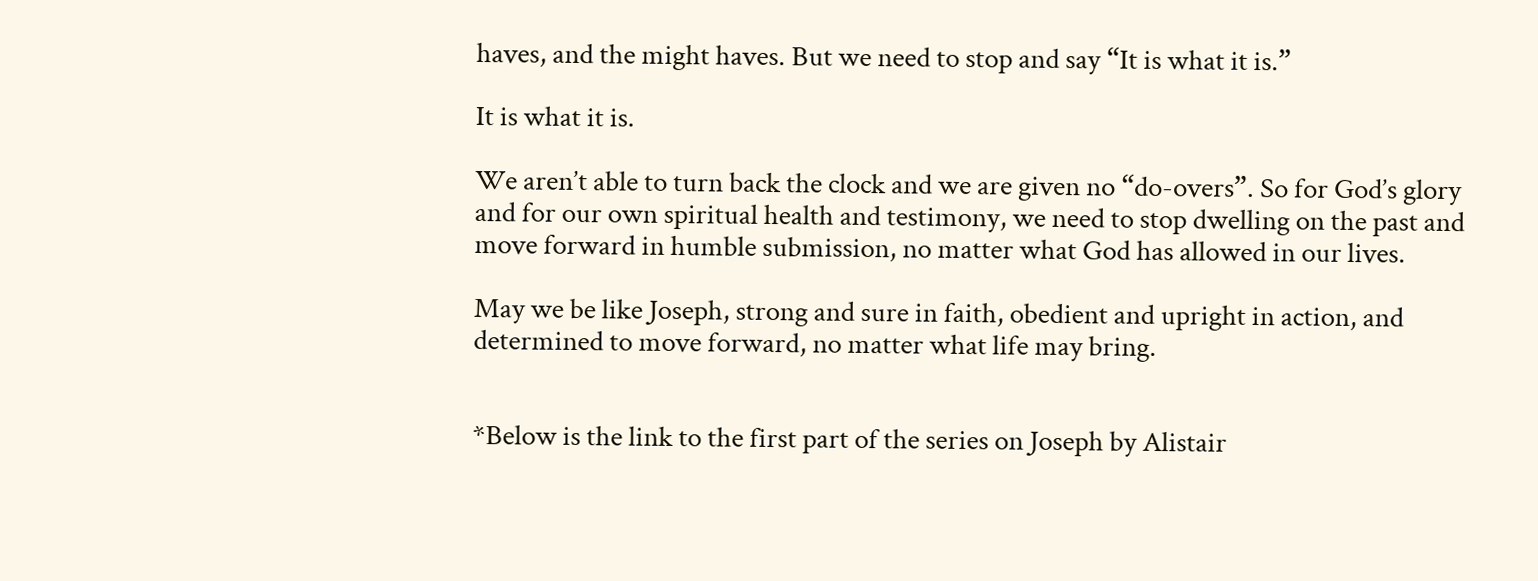haves, and the might haves. But we need to stop and say “It is what it is.”

It is what it is.

We aren’t able to turn back the clock and we are given no “do-overs”. So for God’s glory and for our own spiritual health and testimony, we need to stop dwelling on the past and move forward in humble submission, no matter what God has allowed in our lives.

May we be like Joseph, strong and sure in faith, obedient and upright in action, and determined to move forward, no matter what life may bring.


*Below is the link to the first part of the series on Joseph by Alistair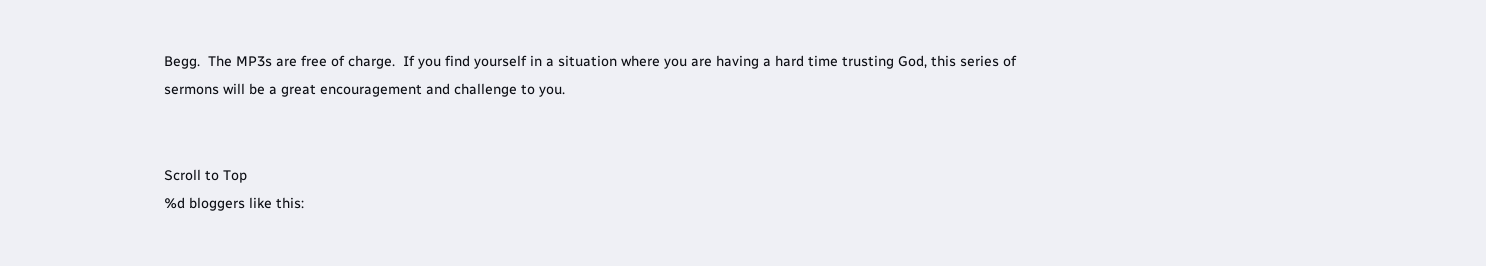Begg.  The MP3s are free of charge.  If you find yourself in a situation where you are having a hard time trusting God, this series of sermons will be a great encouragement and challenge to you.


Scroll to Top
%d bloggers like this: